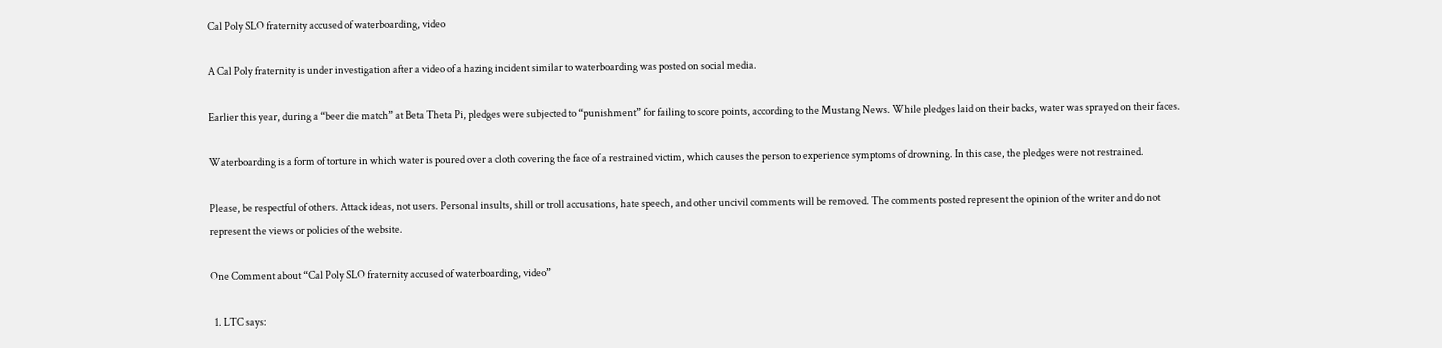Cal Poly SLO fraternity accused of waterboarding, video

A Cal Poly fraternity is under investigation after a video of a hazing incident similar to waterboarding was posted on social media.

Earlier this year, during a “beer die match” at Beta Theta Pi, pledges were subjected to “punishment” for failing to score points, according to the Mustang News. While pledges laid on their backs, water was sprayed on their faces.

Waterboarding is a form of torture in which water is poured over a cloth covering the face of a restrained victim, which causes the person to experience symptoms of drowning. In this case, the pledges were not restrained.

Please, be respectful of others. Attack ideas, not users. Personal insults, shill or troll accusations, hate speech, and other uncivil comments will be removed. The comments posted represent the opinion of the writer and do not represent the views or policies of the website.

One Comment about “Cal Poly SLO fraternity accused of waterboarding, video”

  1. LTC says: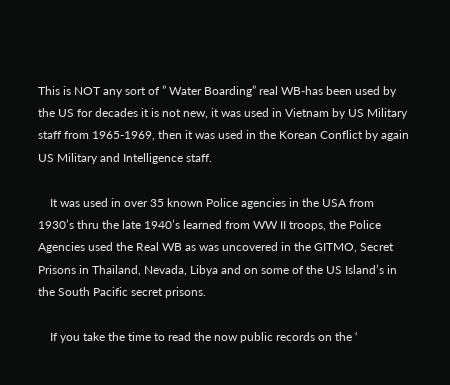This is NOT any sort of ” Water Boarding” real WB-has been used by the US for decades it is not new, it was used in Vietnam by US Military staff from 1965-1969, then it was used in the Korean Conflict by again US Military and Intelligence staff.

    It was used in over 35 known Police agencies in the USA from 1930’s thru the late 1940’s learned from WW II troops, the Police Agencies used the Real WB as was uncovered in the GITMO, Secret Prisons in Thailand, Nevada, Libya and on some of the US Island’s in the South Pacific secret prisons.

    If you take the time to read the now public records on the ‘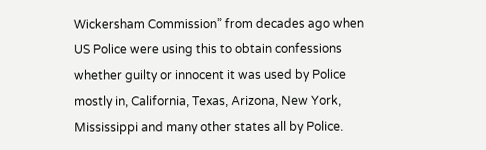Wickersham Commission” from decades ago when US Police were using this to obtain confessions whether guilty or innocent it was used by Police mostly in, California, Texas, Arizona, New York, Mississippi and many other states all by Police.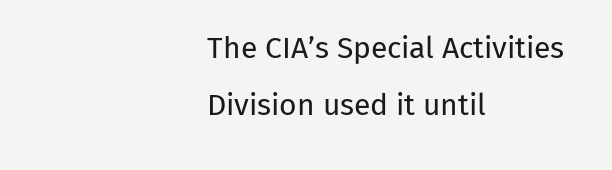The CIA’s Special Activities Division used it until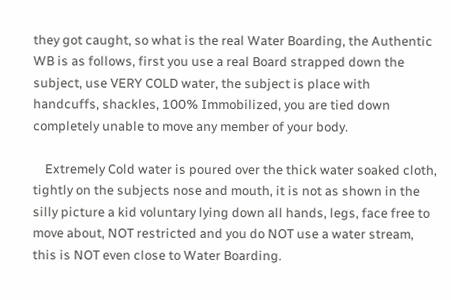they got caught, so what is the real Water Boarding, the Authentic WB is as follows, first you use a real Board strapped down the subject, use VERY COLD water, the subject is place with handcuffs, shackles, 100% Immobilized, you are tied down completely unable to move any member of your body.

    Extremely Cold water is poured over the thick water soaked cloth, tightly on the subjects nose and mouth, it is not as shown in the silly picture a kid voluntary lying down all hands, legs, face free to move about, NOT restricted and you do NOT use a water stream, this is NOT even close to Water Boarding.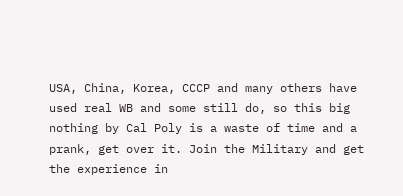USA, China, Korea, CCCP and many others have used real WB and some still do, so this big nothing by Cal Poly is a waste of time and a prank, get over it. Join the Military and get the experience in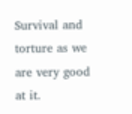Survival and torture as we are very good at it.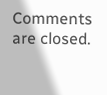Comments are closed.